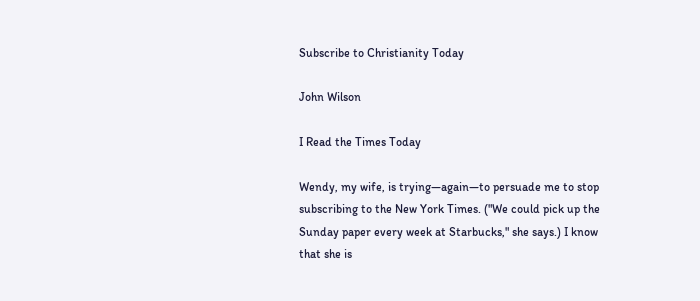Subscribe to Christianity Today

John Wilson

I Read the Times Today

Wendy, my wife, is trying—again—to persuade me to stop subscribing to the New York Times. ("We could pick up the Sunday paper every week at Starbucks," she says.) I know that she is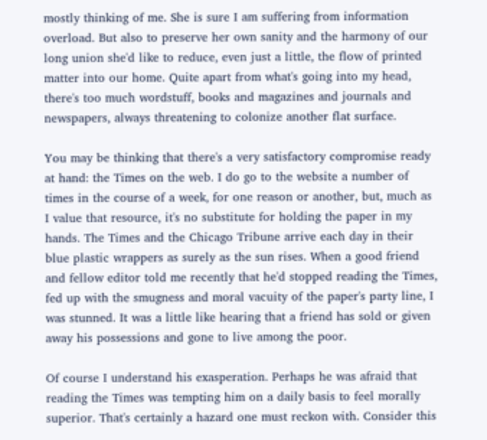mostly thinking of me. She is sure I am suffering from information overload. But also to preserve her own sanity and the harmony of our long union she'd like to reduce, even just a little, the flow of printed matter into our home. Quite apart from what's going into my head, there's too much wordstuff, books and magazines and journals and newspapers, always threatening to colonize another flat surface.

You may be thinking that there's a very satisfactory compromise ready at hand: the Times on the web. I do go to the website a number of times in the course of a week, for one reason or another, but, much as I value that resource, it's no substitute for holding the paper in my hands. The Times and the Chicago Tribune arrive each day in their blue plastic wrappers as surely as the sun rises. When a good friend and fellow editor told me recently that he'd stopped reading the Times, fed up with the smugness and moral vacuity of the paper's party line, I was stunned. It was a little like hearing that a friend has sold or given away his possessions and gone to live among the poor.

Of course I understand his exasperation. Perhaps he was afraid that reading the Times was tempting him on a daily basis to feel morally superior. That's certainly a hazard one must reckon with. Consider this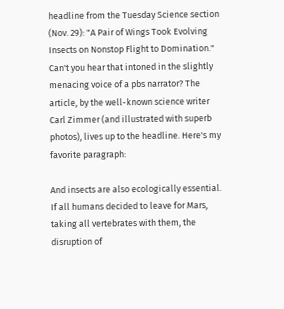headline from the Tuesday Science section (Nov. 29): "A Pair of Wings Took Evolving Insects on Nonstop Flight to Domination." Can't you hear that intoned in the slightly menacing voice of a pbs narrator? The article, by the well-known science writer Carl Zimmer (and illustrated with superb photos), lives up to the headline. Here's my favorite paragraph:

And insects are also ecologically essential. If all humans decided to leave for Mars, taking all vertebrates with them, the disruption of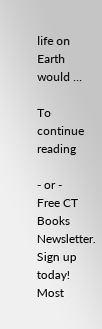life on Earth would ...

To continue reading

- or -
Free CT Books Newsletter. Sign up today!
Most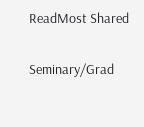ReadMost Shared

Seminary/Grad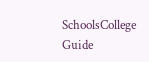SchoolsCollege Guide